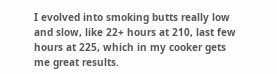I evolved into smoking butts really low and slow, like 22+ hours at 210, last few hours at 225, which in my cooker gets me great results.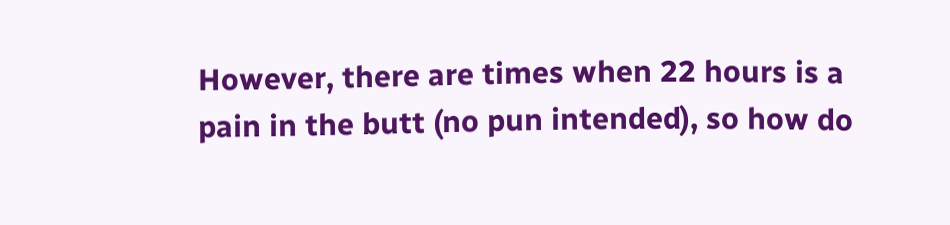However, there are times when 22 hours is a pain in the butt (no pun intended), so how do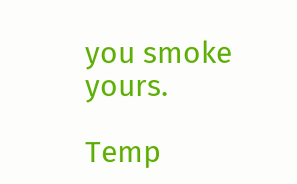you smoke yours.

Temp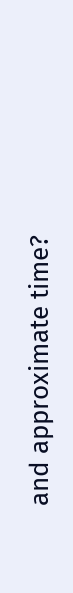and approximate time?